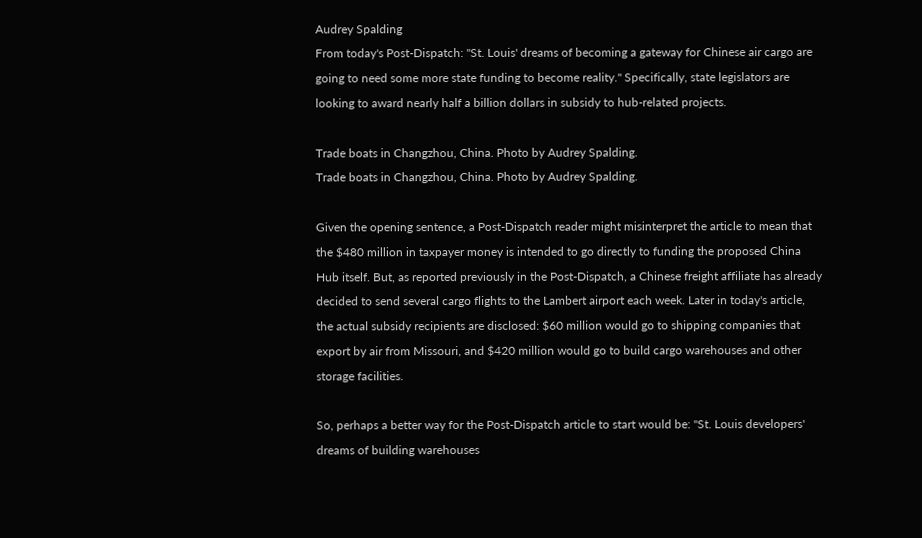Audrey Spalding
From today's Post-Dispatch: "St. Louis' dreams of becoming a gateway for Chinese air cargo are going to need some more state funding to become reality." Specifically, state legislators are looking to award nearly half a billion dollars in subsidy to hub-related projects.

Trade boats in Changzhou, China. Photo by Audrey Spalding.
Trade boats in Changzhou, China. Photo by Audrey Spalding.

Given the opening sentence, a Post-Dispatch reader might misinterpret the article to mean that the $480 million in taxpayer money is intended to go directly to funding the proposed China Hub itself. But, as reported previously in the Post-Dispatch, a Chinese freight affiliate has already decided to send several cargo flights to the Lambert airport each week. Later in today's article, the actual subsidy recipients are disclosed: $60 million would go to shipping companies that export by air from Missouri, and $420 million would go to build cargo warehouses and other storage facilities.

So, perhaps a better way for the Post-Dispatch article to start would be: "St. Louis developers' dreams of building warehouses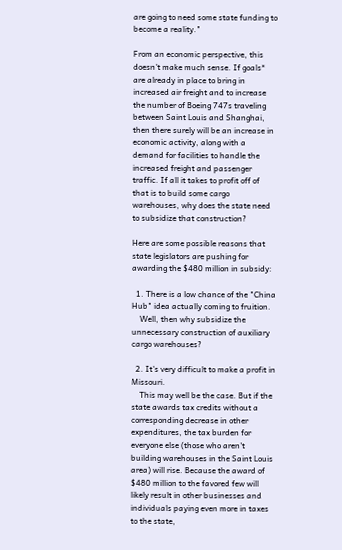are going to need some state funding to become a reality."

From an economic perspective, this doesn't make much sense. If goals* are already in place to bring in increased air freight and to increase the number of Boeing 747s traveling between Saint Louis and Shanghai, then there surely will be an increase in economic activity, along with a demand for facilities to handle the increased freight and passenger traffic. If all it takes to profit off of that is to build some cargo warehouses, why does the state need to subsidize that construction?

Here are some possible reasons that state legislators are pushing for awarding the $480 million in subsidy:

  1. There is a low chance of the "China Hub" idea actually coming to fruition.
    Well, then why subsidize the unnecessary construction of auxiliary cargo warehouses?

  2. It's very difficult to make a profit in Missouri.
    This may well be the case. But if the state awards tax credits without a corresponding decrease in other expenditures, the tax burden for everyone else (those who aren't building warehouses in the Saint Louis area) will rise. Because the award of $480 million to the favored few will likely result in other businesses and individuals paying even more in taxes to the state,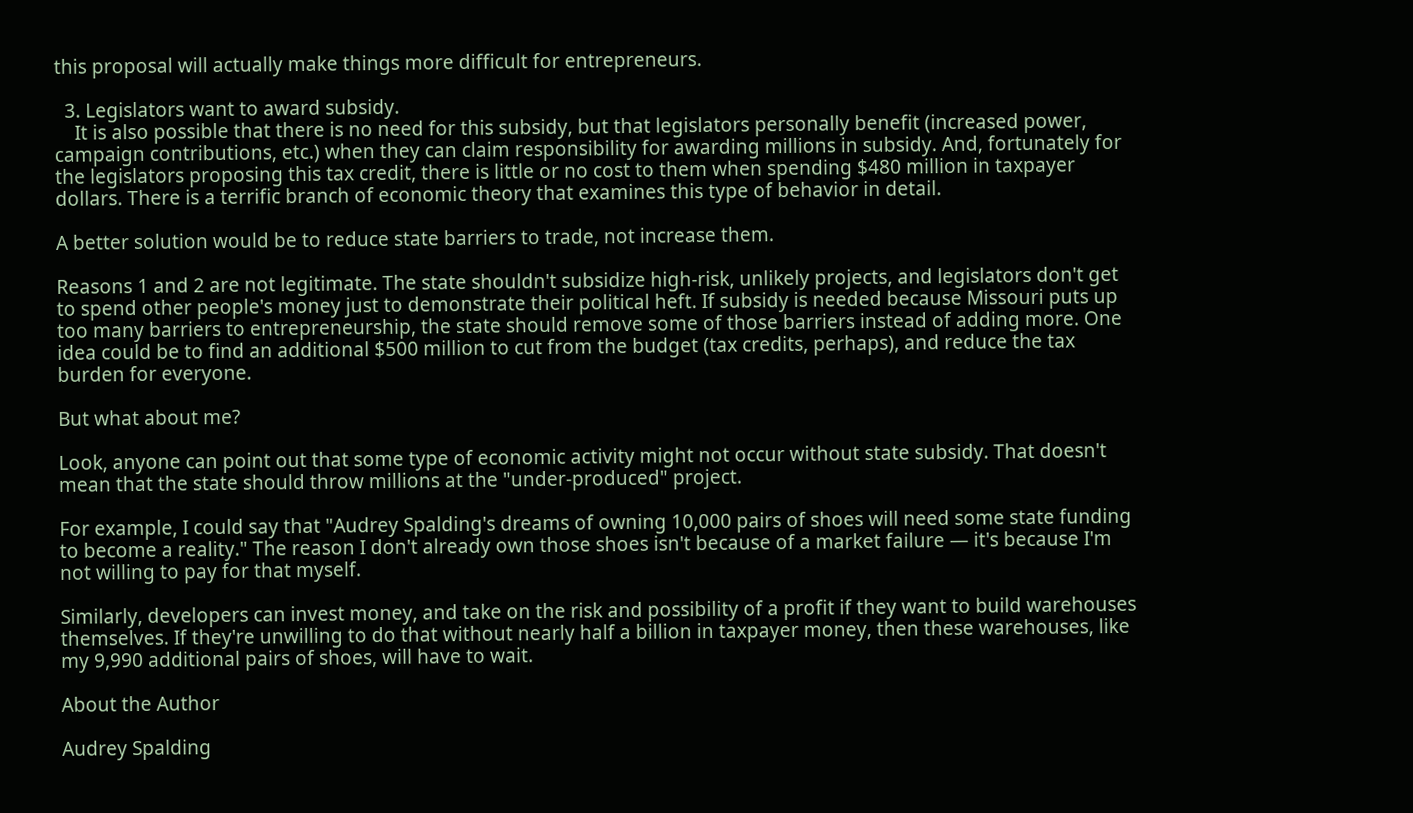this proposal will actually make things more difficult for entrepreneurs.

  3. Legislators want to award subsidy.
    It is also possible that there is no need for this subsidy, but that legislators personally benefit (increased power, campaign contributions, etc.) when they can claim responsibility for awarding millions in subsidy. And, fortunately for the legislators proposing this tax credit, there is little or no cost to them when spending $480 million in taxpayer dollars. There is a terrific branch of economic theory that examines this type of behavior in detail.

A better solution would be to reduce state barriers to trade, not increase them.

Reasons 1 and 2 are not legitimate. The state shouldn't subsidize high-risk, unlikely projects, and legislators don't get to spend other people's money just to demonstrate their political heft. If subsidy is needed because Missouri puts up too many barriers to entrepreneurship, the state should remove some of those barriers instead of adding more. One idea could be to find an additional $500 million to cut from the budget (tax credits, perhaps), and reduce the tax burden for everyone.

But what about me?

Look, anyone can point out that some type of economic activity might not occur without state subsidy. That doesn't mean that the state should throw millions at the "under-produced" project.

For example, I could say that "Audrey Spalding's dreams of owning 10,000 pairs of shoes will need some state funding to become a reality." The reason I don't already own those shoes isn't because of a market failure — it's because I'm not willing to pay for that myself.

Similarly, developers can invest money, and take on the risk and possibility of a profit if they want to build warehouses themselves. If they're unwilling to do that without nearly half a billion in taxpayer money, then these warehouses, like my 9,990 additional pairs of shoes, will have to wait.

About the Author

Audrey Spalding